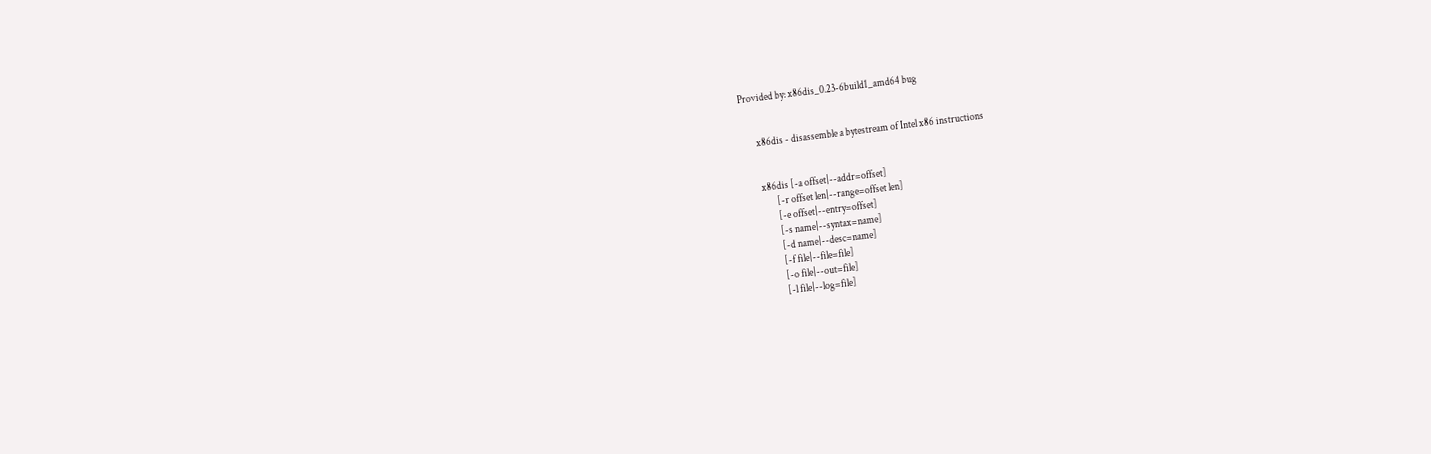Provided by: x86dis_0.23-6build1_amd64 bug


       x86dis - disassemble a bytestream of Intel x86 instructions


       x86dis [-a offset|--addr=offset]
              [-r offset len|--range=offset len]
              [-e offset|--entry=offset]
              [-s name|--syntax=name]
              [-d name|--desc=name]
              [-f file|--file=file]
              [-o file|--out=file]
              [-l file|--log=file]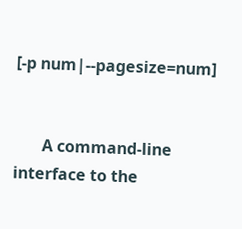[-p num|--pagesize=num]


       A command-line interface to the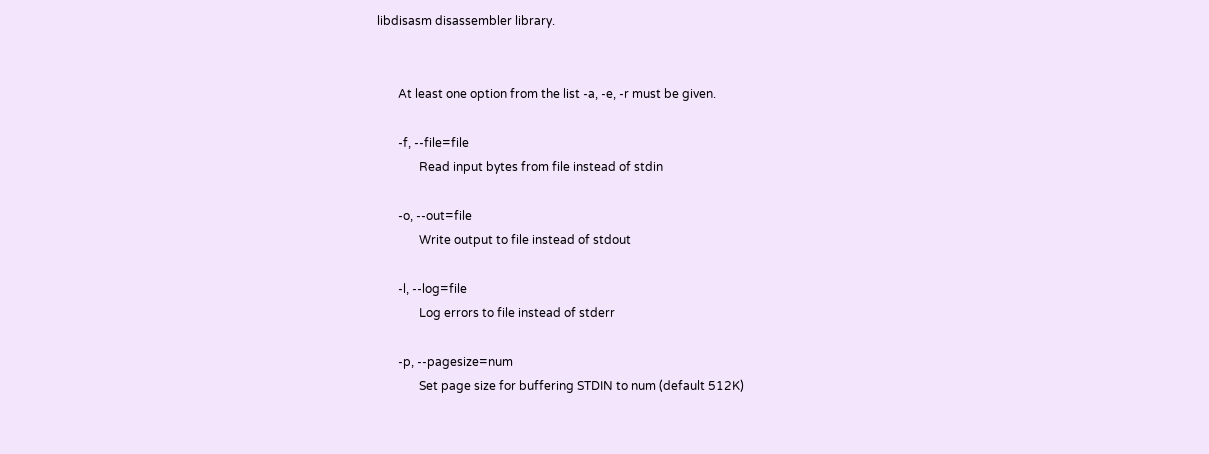libdisasm disassembler library.


       At least one option from the list -a, -e, -r must be given.

       -f, --file=file
              Read input bytes from file instead of stdin

       -o, --out=file
              Write output to file instead of stdout

       -l, --log=file
              Log errors to file instead of stderr

       -p, --pagesize=num
              Set page size for buffering STDIN to num (default 512K)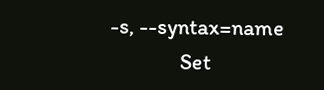-s, --syntax=name
              Set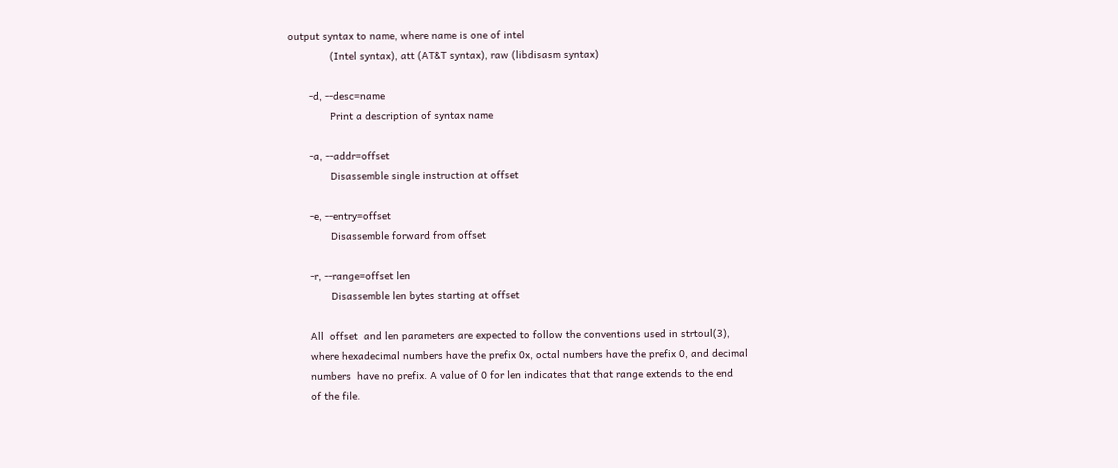output syntax to name, where name is one of intel
              (Intel syntax), att (AT&T syntax), raw (libdisasm syntax)

       -d, --desc=name
              Print a description of syntax name

       -a, --addr=offset
              Disassemble single instruction at offset

       -e, --entry=offset
              Disassemble forward from offset

       -r, --range=offset len
              Disassemble len bytes starting at offset

       All  offset  and len parameters are expected to follow the conventions used in strtoul(3),
       where hexadecimal numbers have the prefix 0x, octal numbers have the prefix 0, and decimal
       numbers  have no prefix. A value of 0 for len indicates that that range extends to the end
       of the file.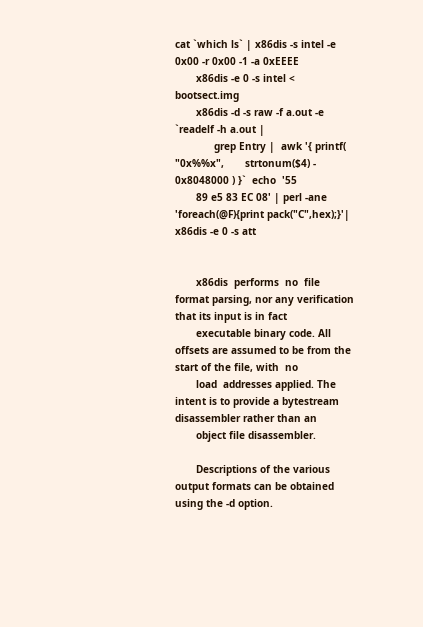cat `which ls` | x86dis -s intel -e 0x00 -r 0x00 -1 -a 0xEEEE
       x86dis -e 0 -s intel < bootsect.img
       x86dis -d -s raw -f a.out -e `readelf -h a.out |
             grep Entry |  awk '{ printf( "0x%%x",       strtonum($4) - 0x8048000 ) }`  echo  '55
       89 e5 83 EC 08' | perl -ane 'foreach(@F){print pack("C",hex);}'| x86dis -e 0 -s att


       x86dis  performs  no  file  format parsing, nor any verification that its input is in fact
       executable binary code. All offsets are assumed to be from the start of the file, with  no
       load  addresses applied. The intent is to provide a bytestream disassembler rather than an
       object file disassembler.

       Descriptions of the various output formats can be obtained using the -d option.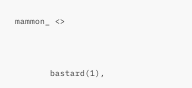mammon_ <>


       bastard(1),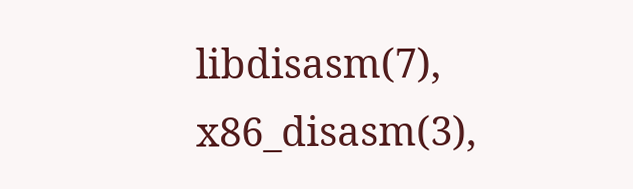libdisasm(7), x86_disasm(3),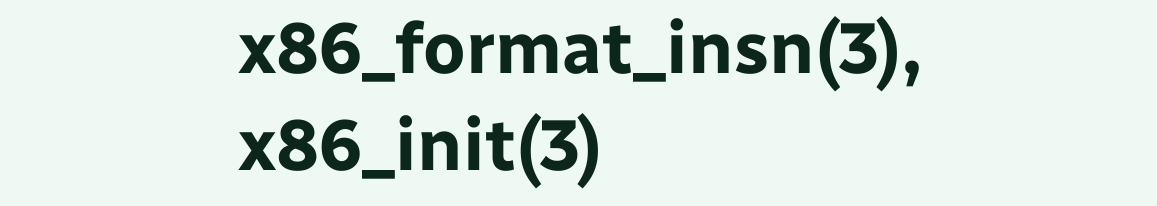x86_format_insn(3), x86_init(3)